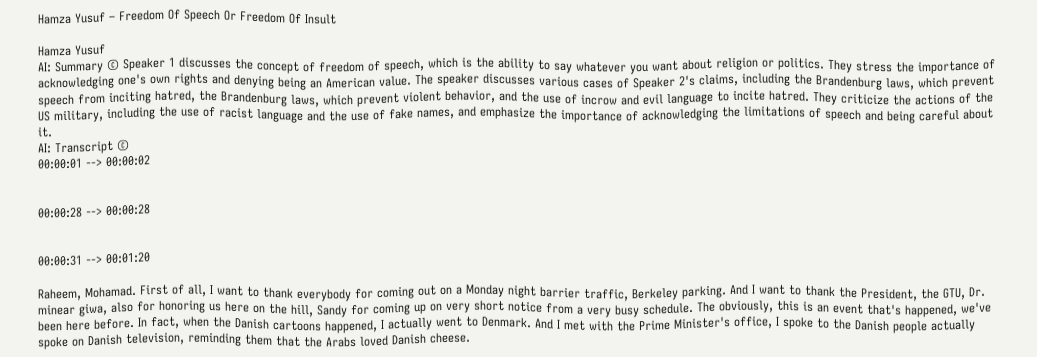Hamza Yusuf – Freedom Of Speech Or Freedom Of Insult

Hamza Yusuf
AI: Summary © Speaker 1 discusses the concept of freedom of speech, which is the ability to say whatever you want about religion or politics. They stress the importance of acknowledging one's own rights and denying being an American value. The speaker discusses various cases of Speaker 2's claims, including the Brandenburg laws, which prevent speech from inciting hatred, the Brandenburg laws, which prevent violent behavior, and the use of incrow and evil language to incite hatred. They criticize the actions of the US military, including the use of racist language and the use of fake names, and emphasize the importance of acknowledging the limitations of speech and being careful about it.
AI: Transcript ©
00:00:01 --> 00:00:02


00:00:28 --> 00:00:28


00:00:31 --> 00:01:20

Raheem, Mohamad. First of all, I want to thank everybody for coming out on a Monday night barrier traffic, Berkeley parking. And I want to thank the President, the GTU, Dr. minear giwa, also for honoring us here on the hill, Sandy for coming up on very short notice from a very busy schedule. The obviously, this is an event that's happened, we've been here before. In fact, when the Danish cartoons happened, I actually went to Denmark. And I met with the Prime Minister's office, I spoke to the Danish people actually spoke on Danish television, reminding them that the Arabs loved Danish cheese.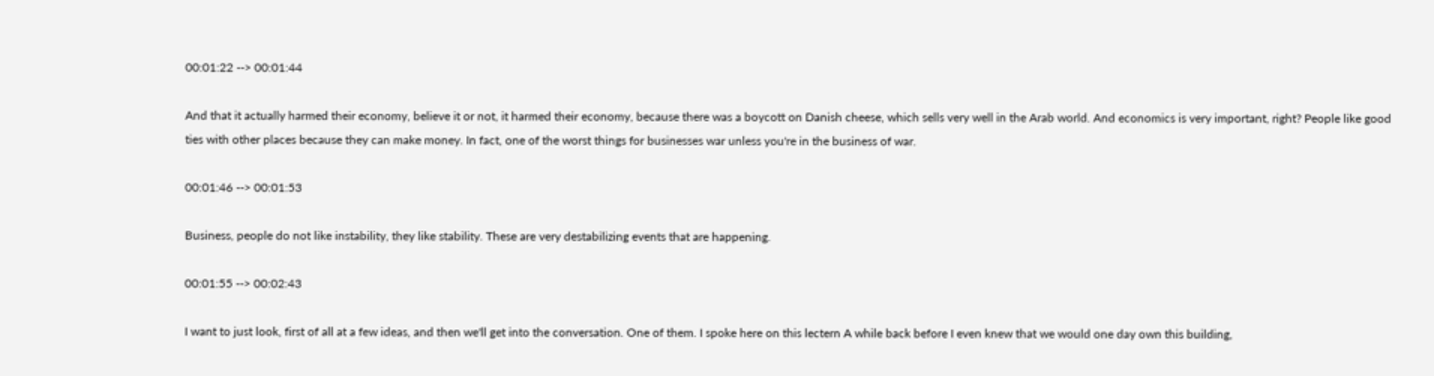00:01:22 --> 00:01:44

And that it actually harmed their economy, believe it or not, it harmed their economy, because there was a boycott on Danish cheese, which sells very well in the Arab world. And economics is very important, right? People like good ties with other places because they can make money. In fact, one of the worst things for businesses war unless you're in the business of war.

00:01:46 --> 00:01:53

Business, people do not like instability, they like stability. These are very destabilizing events that are happening.

00:01:55 --> 00:02:43

I want to just look, first of all at a few ideas, and then we'll get into the conversation. One of them. I spoke here on this lectern A while back before I even knew that we would one day own this building,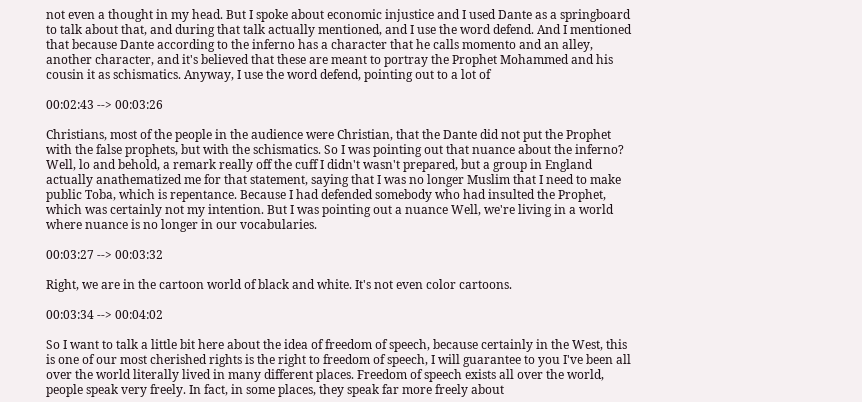not even a thought in my head. But I spoke about economic injustice and I used Dante as a springboard to talk about that, and during that talk actually mentioned, and I use the word defend. And I mentioned that because Dante according to the inferno has a character that he calls momento and an alley, another character, and it's believed that these are meant to portray the Prophet Mohammed and his cousin it as schismatics. Anyway, I use the word defend, pointing out to a lot of

00:02:43 --> 00:03:26

Christians, most of the people in the audience were Christian, that the Dante did not put the Prophet with the false prophets, but with the schismatics. So I was pointing out that nuance about the inferno? Well, lo and behold, a remark really off the cuff I didn't wasn't prepared, but a group in England actually anathematized me for that statement, saying that I was no longer Muslim that I need to make public Toba, which is repentance. Because I had defended somebody who had insulted the Prophet, which was certainly not my intention. But I was pointing out a nuance Well, we're living in a world where nuance is no longer in our vocabularies.

00:03:27 --> 00:03:32

Right, we are in the cartoon world of black and white. It's not even color cartoons.

00:03:34 --> 00:04:02

So I want to talk a little bit here about the idea of freedom of speech, because certainly in the West, this is one of our most cherished rights is the right to freedom of speech, I will guarantee to you I've been all over the world literally lived in many different places. Freedom of speech exists all over the world, people speak very freely. In fact, in some places, they speak far more freely about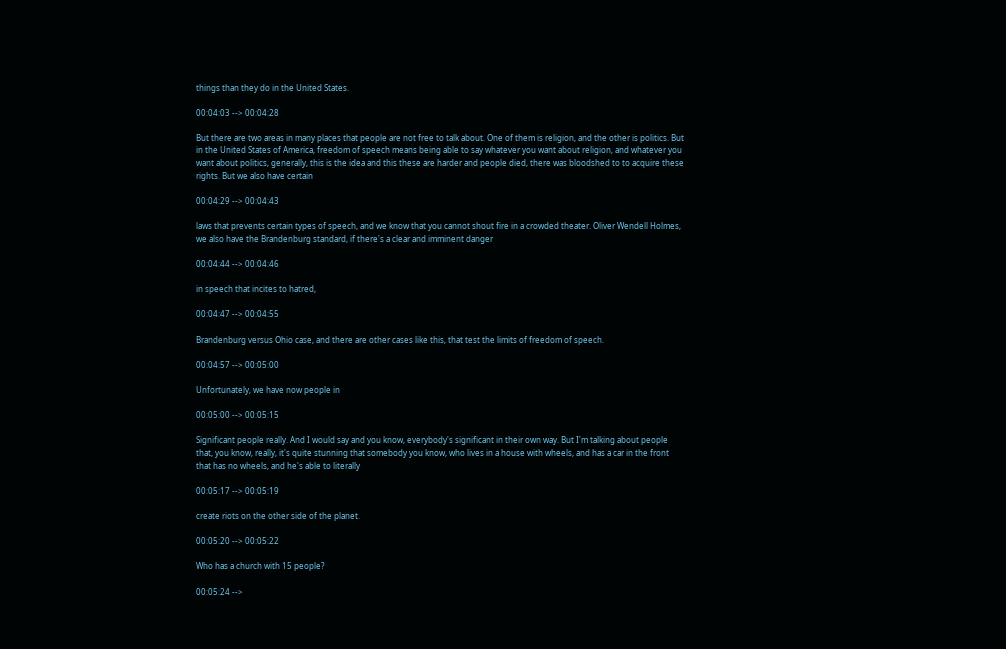things than they do in the United States.

00:04:03 --> 00:04:28

But there are two areas in many places that people are not free to talk about. One of them is religion, and the other is politics. But in the United States of America, freedom of speech means being able to say whatever you want about religion, and whatever you want about politics, generally, this is the idea and this these are harder and people died, there was bloodshed to to acquire these rights. But we also have certain

00:04:29 --> 00:04:43

laws that prevents certain types of speech, and we know that you cannot shout fire in a crowded theater. Oliver Wendell Holmes, we also have the Brandenburg standard, if there's a clear and imminent danger

00:04:44 --> 00:04:46

in speech that incites to hatred,

00:04:47 --> 00:04:55

Brandenburg versus Ohio case, and there are other cases like this, that test the limits of freedom of speech.

00:04:57 --> 00:05:00

Unfortunately, we have now people in

00:05:00 --> 00:05:15

Significant people really. And I would say and you know, everybody's significant in their own way. But I'm talking about people that, you know, really, it's quite stunning that somebody you know, who lives in a house with wheels, and has a car in the front that has no wheels, and he's able to literally

00:05:17 --> 00:05:19

create riots on the other side of the planet.

00:05:20 --> 00:05:22

Who has a church with 15 people?

00:05:24 -->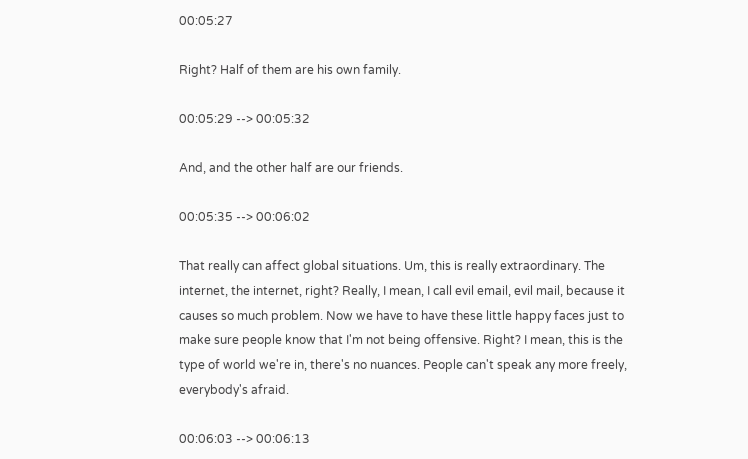00:05:27

Right? Half of them are his own family.

00:05:29 --> 00:05:32

And, and the other half are our friends.

00:05:35 --> 00:06:02

That really can affect global situations. Um, this is really extraordinary. The internet, the internet, right? Really, I mean, I call evil email, evil mail, because it causes so much problem. Now we have to have these little happy faces just to make sure people know that I'm not being offensive. Right? I mean, this is the type of world we're in, there's no nuances. People can't speak any more freely, everybody's afraid.

00:06:03 --> 00:06:13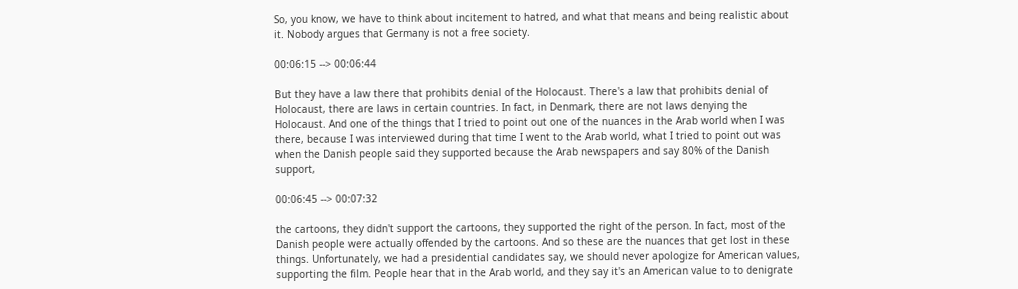So, you know, we have to think about incitement to hatred, and what that means and being realistic about it. Nobody argues that Germany is not a free society.

00:06:15 --> 00:06:44

But they have a law there that prohibits denial of the Holocaust. There's a law that prohibits denial of Holocaust, there are laws in certain countries. In fact, in Denmark, there are not laws denying the Holocaust. And one of the things that I tried to point out one of the nuances in the Arab world when I was there, because I was interviewed during that time I went to the Arab world, what I tried to point out was when the Danish people said they supported because the Arab newspapers and say 80% of the Danish support,

00:06:45 --> 00:07:32

the cartoons, they didn't support the cartoons, they supported the right of the person. In fact, most of the Danish people were actually offended by the cartoons. And so these are the nuances that get lost in these things. Unfortunately, we had a presidential candidates say, we should never apologize for American values, supporting the film. People hear that in the Arab world, and they say it's an American value to to denigrate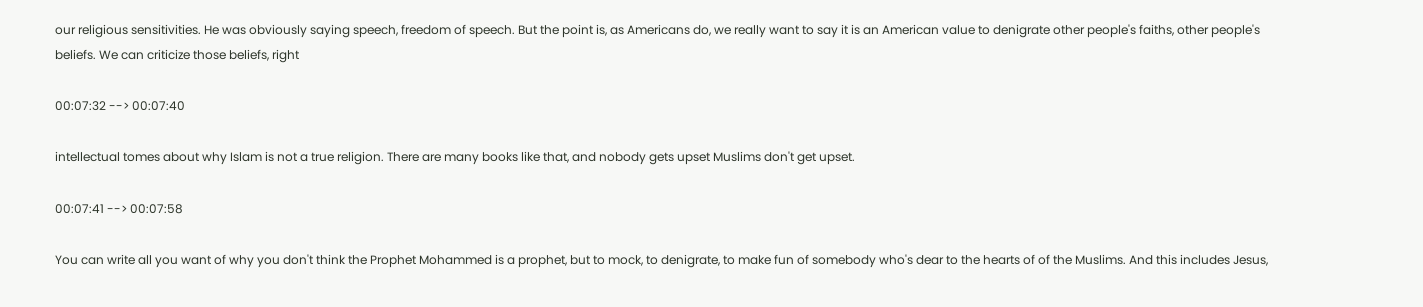our religious sensitivities. He was obviously saying speech, freedom of speech. But the point is, as Americans do, we really want to say it is an American value to denigrate other people's faiths, other people's beliefs. We can criticize those beliefs, right

00:07:32 --> 00:07:40

intellectual tomes about why Islam is not a true religion. There are many books like that, and nobody gets upset Muslims don't get upset.

00:07:41 --> 00:07:58

You can write all you want of why you don't think the Prophet Mohammed is a prophet, but to mock, to denigrate, to make fun of somebody who's dear to the hearts of of the Muslims. And this includes Jesus,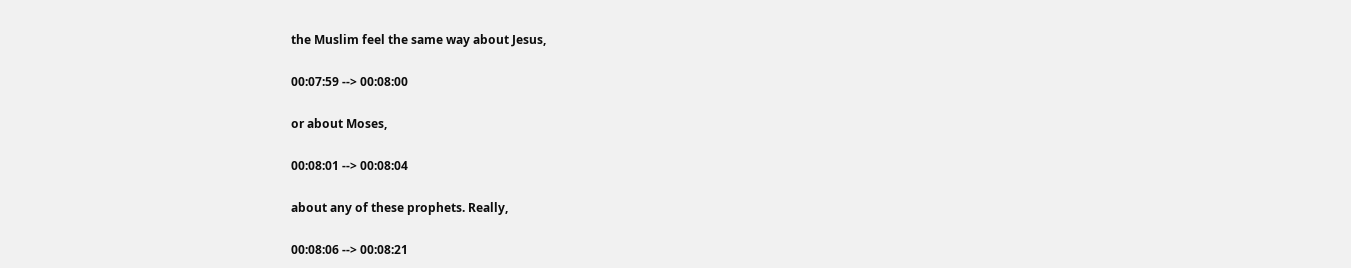the Muslim feel the same way about Jesus,

00:07:59 --> 00:08:00

or about Moses,

00:08:01 --> 00:08:04

about any of these prophets. Really,

00:08:06 --> 00:08:21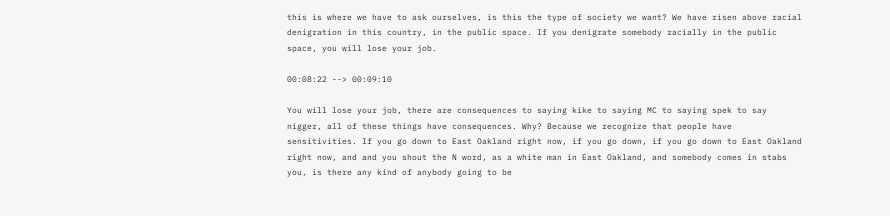this is where we have to ask ourselves, is this the type of society we want? We have risen above racial denigration in this country, in the public space. If you denigrate somebody racially in the public space, you will lose your job.

00:08:22 --> 00:09:10

You will lose your job, there are consequences to saying kike to saying MC to saying spek to say nigger, all of these things have consequences. Why? Because we recognize that people have sensitivities. If you go down to East Oakland right now, if you go down, if you go down to East Oakland right now, and and you shout the N word, as a white man in East Oakland, and somebody comes in stabs you, is there any kind of anybody going to be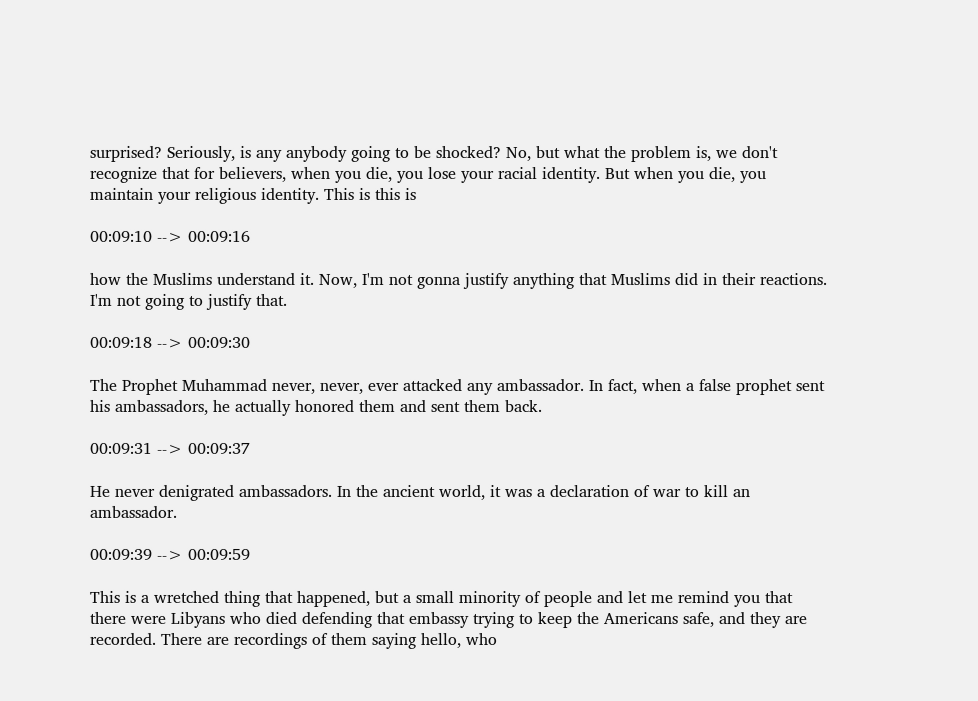surprised? Seriously, is any anybody going to be shocked? No, but what the problem is, we don't recognize that for believers, when you die, you lose your racial identity. But when you die, you maintain your religious identity. This is this is

00:09:10 --> 00:09:16

how the Muslims understand it. Now, I'm not gonna justify anything that Muslims did in their reactions. I'm not going to justify that.

00:09:18 --> 00:09:30

The Prophet Muhammad never, never, ever attacked any ambassador. In fact, when a false prophet sent his ambassadors, he actually honored them and sent them back.

00:09:31 --> 00:09:37

He never denigrated ambassadors. In the ancient world, it was a declaration of war to kill an ambassador.

00:09:39 --> 00:09:59

This is a wretched thing that happened, but a small minority of people and let me remind you that there were Libyans who died defending that embassy trying to keep the Americans safe, and they are recorded. There are recordings of them saying hello, who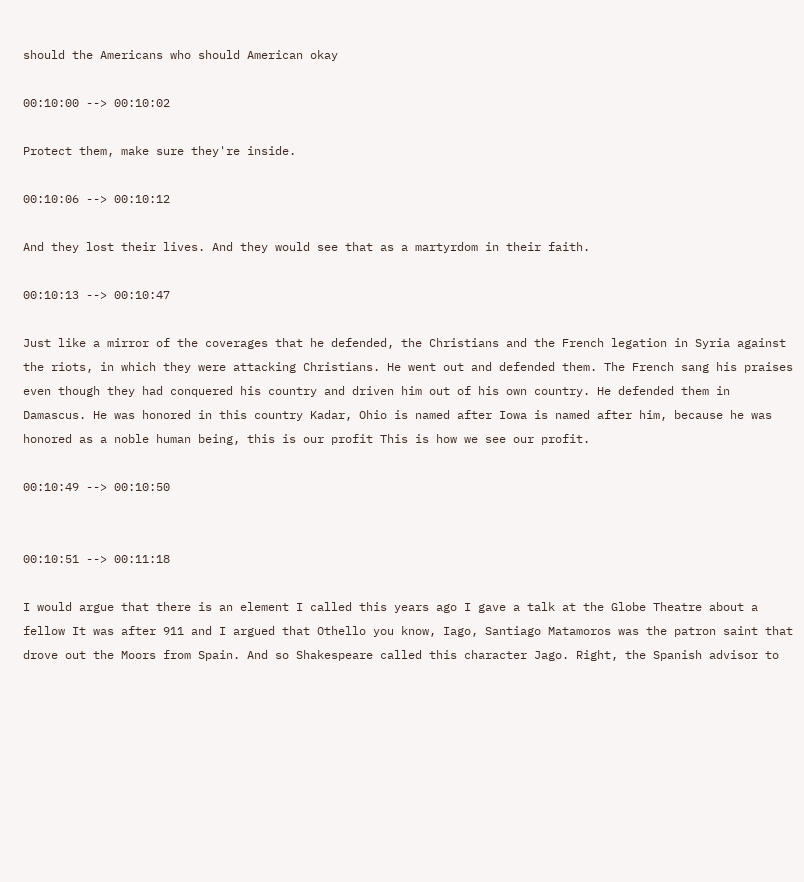should the Americans who should American okay

00:10:00 --> 00:10:02

Protect them, make sure they're inside.

00:10:06 --> 00:10:12

And they lost their lives. And they would see that as a martyrdom in their faith.

00:10:13 --> 00:10:47

Just like a mirror of the coverages that he defended, the Christians and the French legation in Syria against the riots, in which they were attacking Christians. He went out and defended them. The French sang his praises even though they had conquered his country and driven him out of his own country. He defended them in Damascus. He was honored in this country Kadar, Ohio is named after Iowa is named after him, because he was honored as a noble human being, this is our profit This is how we see our profit.

00:10:49 --> 00:10:50


00:10:51 --> 00:11:18

I would argue that there is an element I called this years ago I gave a talk at the Globe Theatre about a fellow It was after 911 and I argued that Othello you know, Iago, Santiago Matamoros was the patron saint that drove out the Moors from Spain. And so Shakespeare called this character Jago. Right, the Spanish advisor to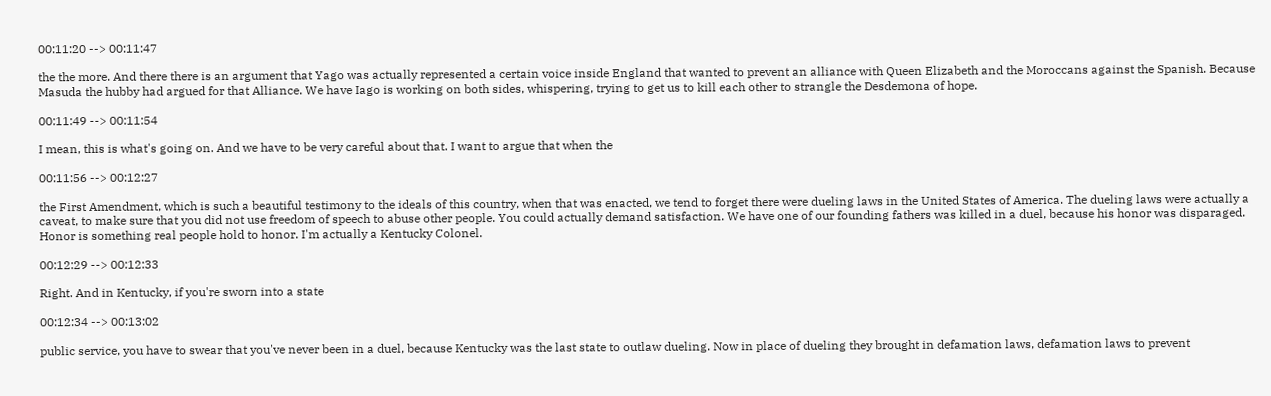00:11:20 --> 00:11:47

the the more. And there there is an argument that Yago was actually represented a certain voice inside England that wanted to prevent an alliance with Queen Elizabeth and the Moroccans against the Spanish. Because Masuda the hubby had argued for that Alliance. We have Iago is working on both sides, whispering, trying to get us to kill each other to strangle the Desdemona of hope.

00:11:49 --> 00:11:54

I mean, this is what's going on. And we have to be very careful about that. I want to argue that when the

00:11:56 --> 00:12:27

the First Amendment, which is such a beautiful testimony to the ideals of this country, when that was enacted, we tend to forget there were dueling laws in the United States of America. The dueling laws were actually a caveat, to make sure that you did not use freedom of speech to abuse other people. You could actually demand satisfaction. We have one of our founding fathers was killed in a duel, because his honor was disparaged. Honor is something real people hold to honor. I'm actually a Kentucky Colonel.

00:12:29 --> 00:12:33

Right. And in Kentucky, if you're sworn into a state

00:12:34 --> 00:13:02

public service, you have to swear that you've never been in a duel, because Kentucky was the last state to outlaw dueling. Now in place of dueling they brought in defamation laws, defamation laws to prevent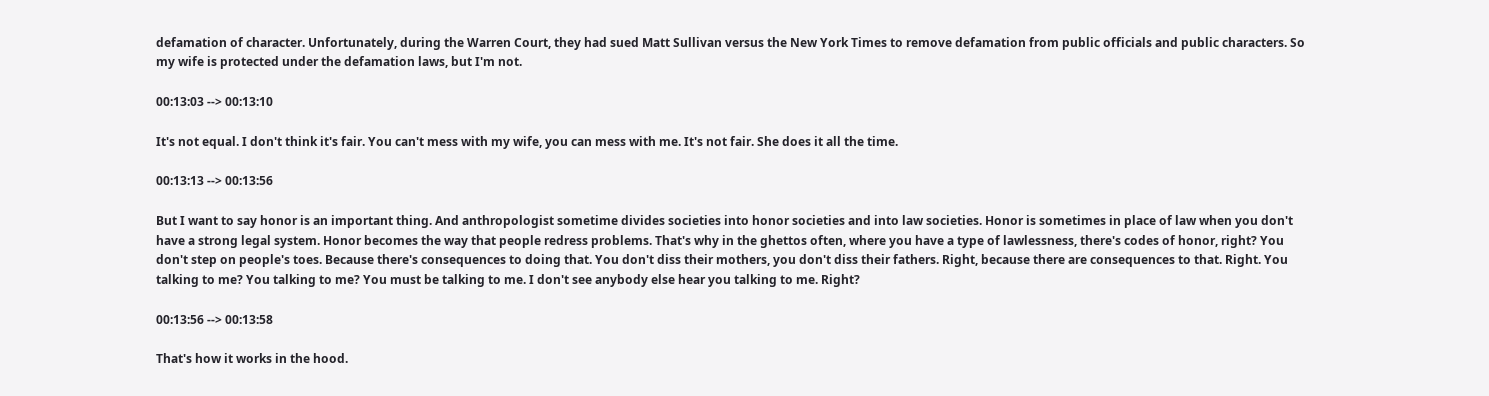defamation of character. Unfortunately, during the Warren Court, they had sued Matt Sullivan versus the New York Times to remove defamation from public officials and public characters. So my wife is protected under the defamation laws, but I'm not.

00:13:03 --> 00:13:10

It's not equal. I don't think it's fair. You can't mess with my wife, you can mess with me. It's not fair. She does it all the time.

00:13:13 --> 00:13:56

But I want to say honor is an important thing. And anthropologist sometime divides societies into honor societies and into law societies. Honor is sometimes in place of law when you don't have a strong legal system. Honor becomes the way that people redress problems. That's why in the ghettos often, where you have a type of lawlessness, there's codes of honor, right? You don't step on people's toes. Because there's consequences to doing that. You don't diss their mothers, you don't diss their fathers. Right, because there are consequences to that. Right. You talking to me? You talking to me? You must be talking to me. I don't see anybody else hear you talking to me. Right?

00:13:56 --> 00:13:58

That's how it works in the hood.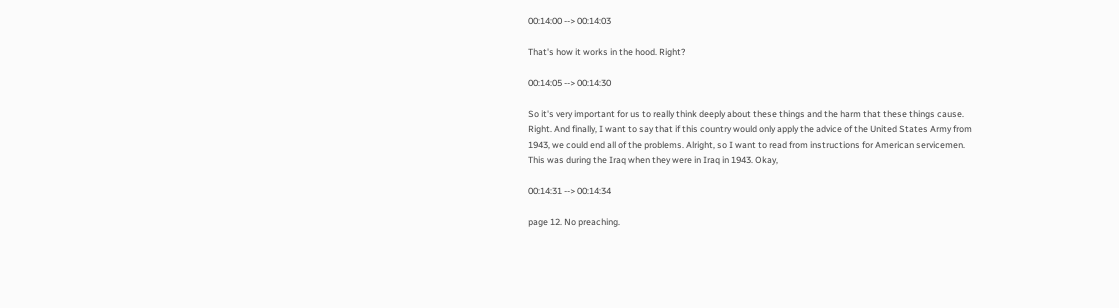00:14:00 --> 00:14:03

That's how it works in the hood. Right?

00:14:05 --> 00:14:30

So it's very important for us to really think deeply about these things and the harm that these things cause. Right. And finally, I want to say that if this country would only apply the advice of the United States Army from 1943, we could end all of the problems. Alright, so I want to read from instructions for American servicemen. This was during the Iraq when they were in Iraq in 1943. Okay,

00:14:31 --> 00:14:34

page 12. No preaching.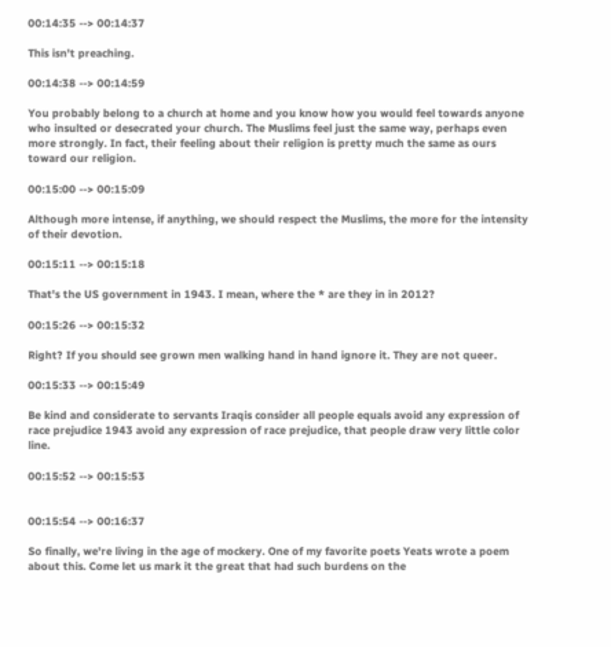00:14:35 --> 00:14:37

This isn't preaching.

00:14:38 --> 00:14:59

You probably belong to a church at home and you know how you would feel towards anyone who insulted or desecrated your church. The Muslims feel just the same way, perhaps even more strongly. In fact, their feeling about their religion is pretty much the same as ours toward our religion.

00:15:00 --> 00:15:09

Although more intense, if anything, we should respect the Muslims, the more for the intensity of their devotion.

00:15:11 --> 00:15:18

That's the US government in 1943. I mean, where the * are they in in 2012?

00:15:26 --> 00:15:32

Right? If you should see grown men walking hand in hand ignore it. They are not queer.

00:15:33 --> 00:15:49

Be kind and considerate to servants Iraqis consider all people equals avoid any expression of race prejudice 1943 avoid any expression of race prejudice, that people draw very little color line.

00:15:52 --> 00:15:53


00:15:54 --> 00:16:37

So finally, we're living in the age of mockery. One of my favorite poets Yeats wrote a poem about this. Come let us mark it the great that had such burdens on the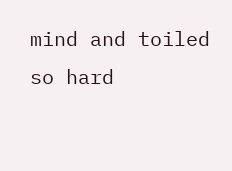mind and toiled so hard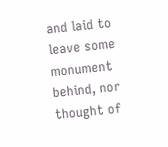and laid to leave some monument behind, nor thought of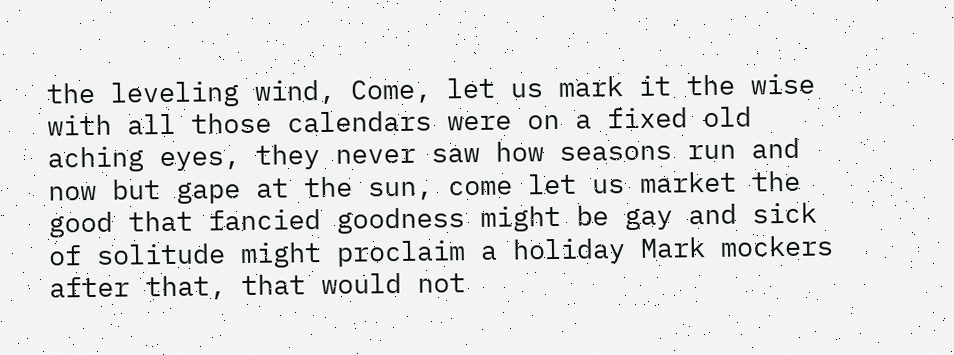the leveling wind, Come, let us mark it the wise with all those calendars were on a fixed old aching eyes, they never saw how seasons run and now but gape at the sun, come let us market the good that fancied goodness might be gay and sick of solitude might proclaim a holiday Mark mockers after that, that would not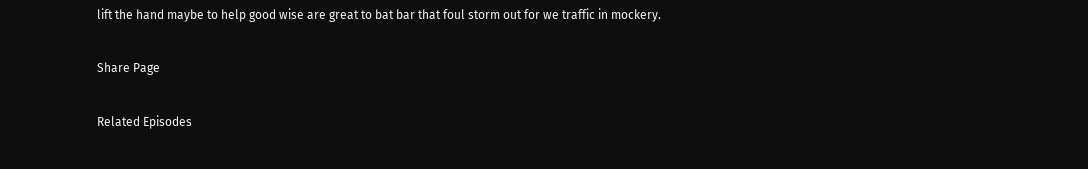lift the hand maybe to help good wise are great to bat bar that foul storm out for we traffic in mockery.

Share Page

Related Episodes